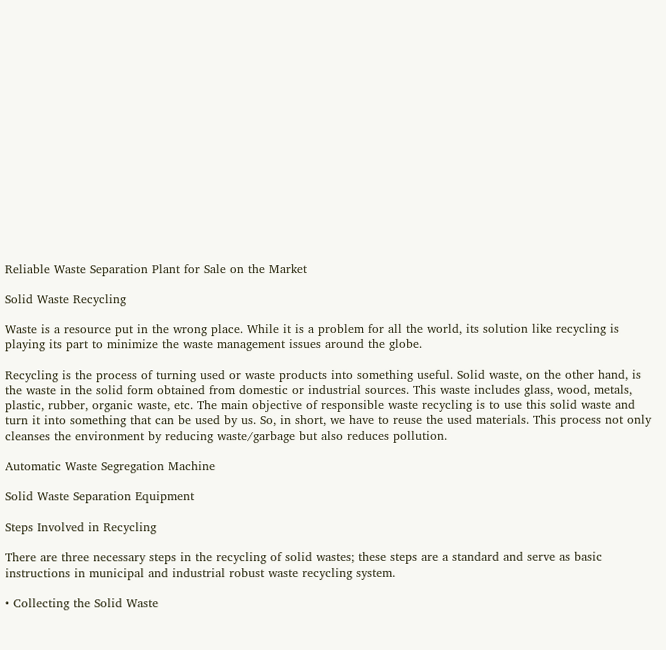Reliable Waste Separation Plant for Sale on the Market

Solid Waste Recycling

Waste is a resource put in the wrong place. While it is a problem for all the world, its solution like recycling is playing its part to minimize the waste management issues around the globe.

Recycling is the process of turning used or waste products into something useful. Solid waste, on the other hand, is the waste in the solid form obtained from domestic or industrial sources. This waste includes glass, wood, metals, plastic, rubber, organic waste, etc. The main objective of responsible waste recycling is to use this solid waste and turn it into something that can be used by us. So, in short, we have to reuse the used materials. This process not only cleanses the environment by reducing waste/garbage but also reduces pollution.

Automatic Waste Segregation Machine

Solid Waste Separation Equipment

Steps Involved in Recycling

There are three necessary steps in the recycling of solid wastes; these steps are a standard and serve as basic instructions in municipal and industrial robust waste recycling system.

• Collecting the Solid Waste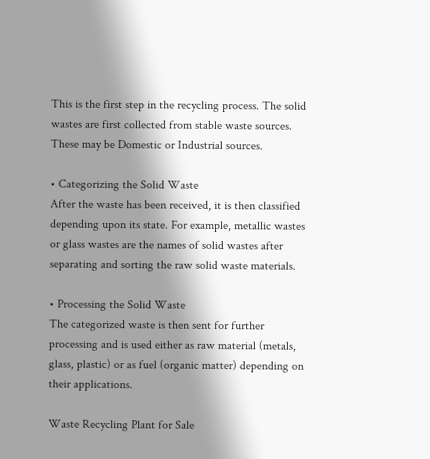This is the first step in the recycling process. The solid wastes are first collected from stable waste sources. These may be Domestic or Industrial sources.

• Categorizing the Solid Waste
After the waste has been received, it is then classified depending upon its state. For example, metallic wastes or glass wastes are the names of solid wastes after separating and sorting the raw solid waste materials.

• Processing the Solid Waste
The categorized waste is then sent for further processing and is used either as raw material (metals, glass, plastic) or as fuel (organic matter) depending on their applications.

Waste Recycling Plant for Sale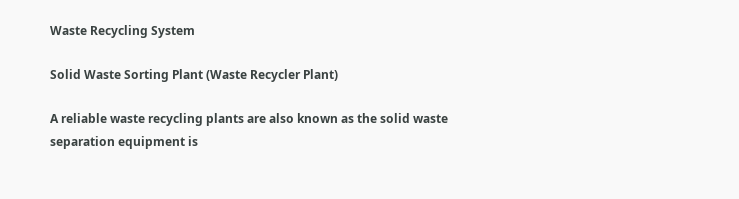Waste Recycling System

Solid Waste Sorting Plant (Waste Recycler Plant)

A reliable waste recycling plants are also known as the solid waste separation equipment is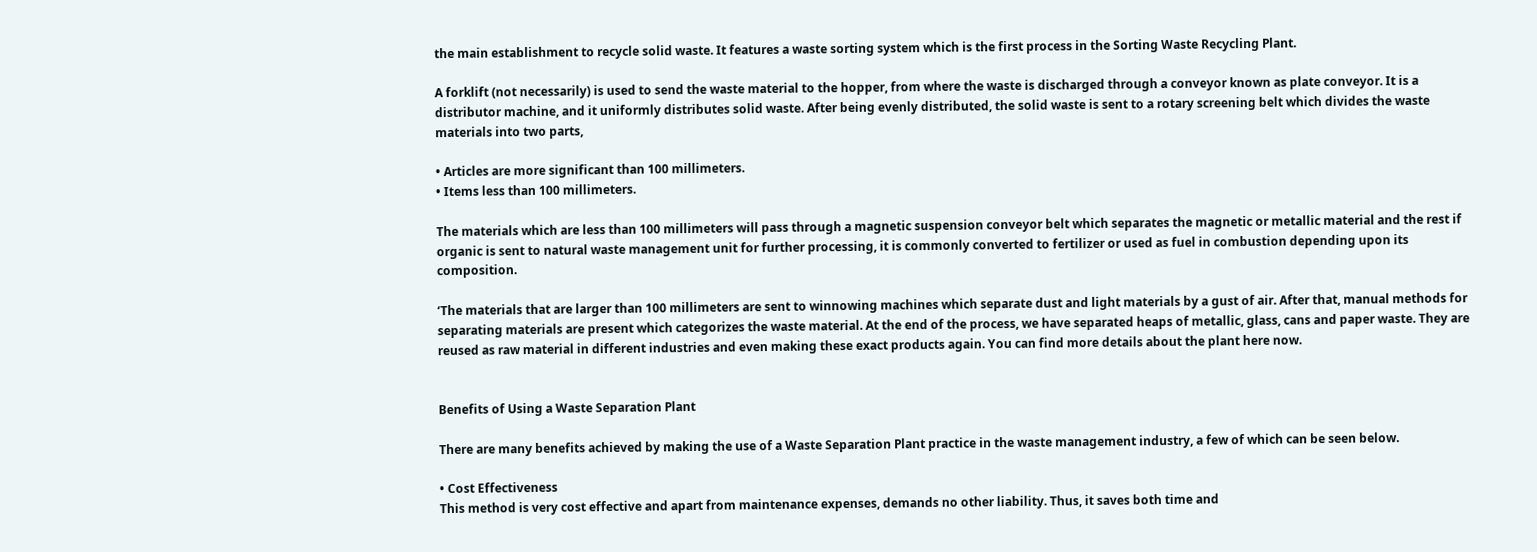the main establishment to recycle solid waste. It features a waste sorting system which is the first process in the Sorting Waste Recycling Plant.

A forklift (not necessarily) is used to send the waste material to the hopper, from where the waste is discharged through a conveyor known as plate conveyor. It is a distributor machine, and it uniformly distributes solid waste. After being evenly distributed, the solid waste is sent to a rotary screening belt which divides the waste materials into two parts,

• Articles are more significant than 100 millimeters.
• Items less than 100 millimeters.

The materials which are less than 100 millimeters will pass through a magnetic suspension conveyor belt which separates the magnetic or metallic material and the rest if organic is sent to natural waste management unit for further processing, it is commonly converted to fertilizer or used as fuel in combustion depending upon its composition.

‘The materials that are larger than 100 millimeters are sent to winnowing machines which separate dust and light materials by a gust of air. After that, manual methods for separating materials are present which categorizes the waste material. At the end of the process, we have separated heaps of metallic, glass, cans and paper waste. They are reused as raw material in different industries and even making these exact products again. You can find more details about the plant here now.


Benefits of Using a Waste Separation Plant

There are many benefits achieved by making the use of a Waste Separation Plant practice in the waste management industry, a few of which can be seen below.

• Cost Effectiveness
This method is very cost effective and apart from maintenance expenses, demands no other liability. Thus, it saves both time and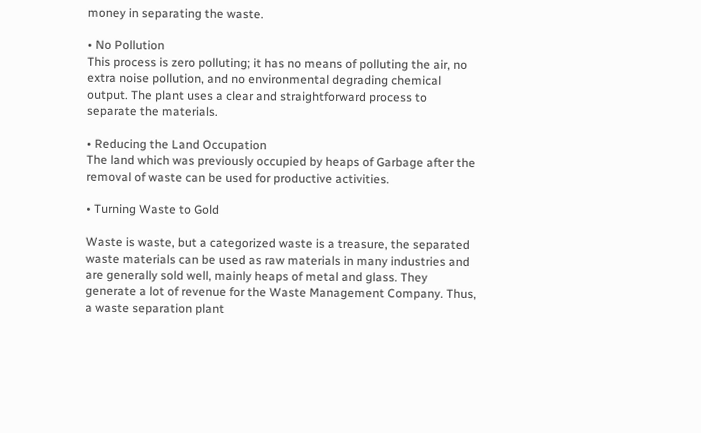money in separating the waste.

• No Pollution
This process is zero polluting; it has no means of polluting the air, no extra noise pollution, and no environmental degrading chemical output. The plant uses a clear and straightforward process to separate the materials.

• Reducing the Land Occupation
The land which was previously occupied by heaps of Garbage after the removal of waste can be used for productive activities.

• Turning Waste to Gold

Waste is waste, but a categorized waste is a treasure, the separated waste materials can be used as raw materials in many industries and are generally sold well, mainly heaps of metal and glass. They generate a lot of revenue for the Waste Management Company. Thus, a waste separation plant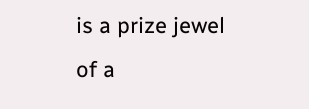is a prize jewel of a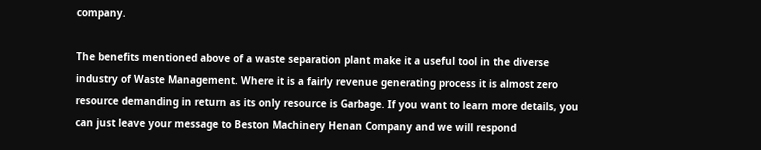company.

The benefits mentioned above of a waste separation plant make it a useful tool in the diverse industry of Waste Management. Where it is a fairly revenue generating process it is almost zero resource demanding in return as its only resource is Garbage. If you want to learn more details, you can just leave your message to Beston Machinery Henan Company and we will respond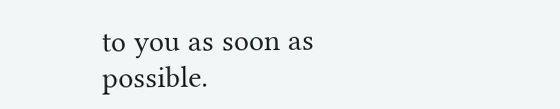to you as soon as possible.